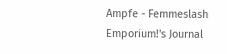Ampfe - Femmeslash Emporium!'s Journal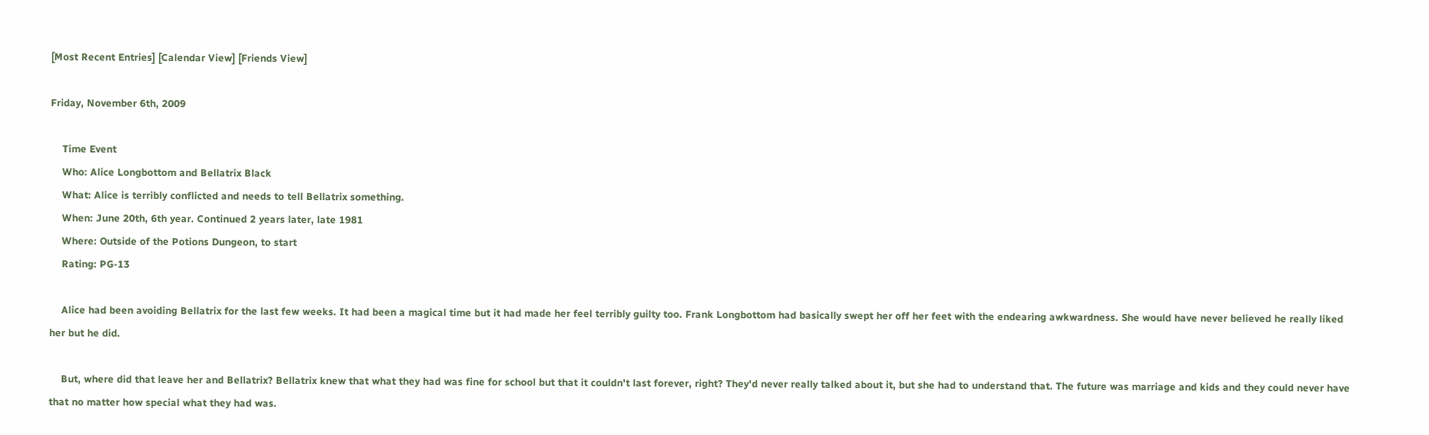[Most Recent Entries] [Calendar View] [Friends View]

Friday, November 6th, 2009

    Time Event
    Who: Alice Longbottom and Bellatrix Black
    What: Alice is terribly conflicted and needs to tell Bellatrix something.
    When: June 20th, 6th year. Continued 2 years later, late 1981
    Where: Outside of the Potions Dungeon, to start
    Rating: PG-13

    Alice had been avoiding Bellatrix for the last few weeks. It had been a magical time but it had made her feel terribly guilty too. Frank Longbottom had basically swept her off her feet with the endearing awkwardness. She would have never believed he really liked her but he did.

    But, where did that leave her and Bellatrix? Bellatrix knew that what they had was fine for school but that it couldn't last forever, right? They'd never really talked about it, but she had to understand that. The future was marriage and kids and they could never have that no matter how special what they had was.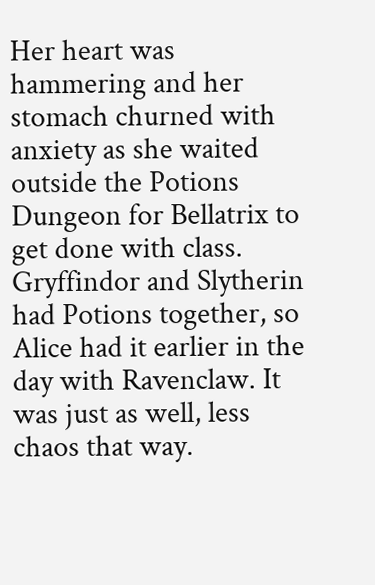Her heart was hammering and her stomach churned with anxiety as she waited outside the Potions Dungeon for Bellatrix to get done with class. Gryffindor and Slytherin had Potions together, so Alice had it earlier in the day with Ravenclaw. It was just as well, less chaos that way.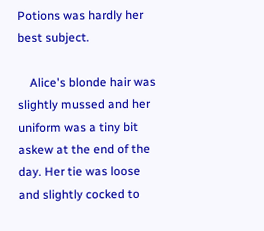Potions was hardly her best subject.

    Alice's blonde hair was slightly mussed and her uniform was a tiny bit askew at the end of the day. Her tie was loose and slightly cocked to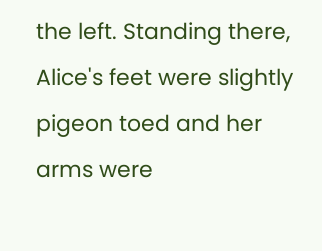the left. Standing there, Alice's feet were slightly pigeon toed and her arms were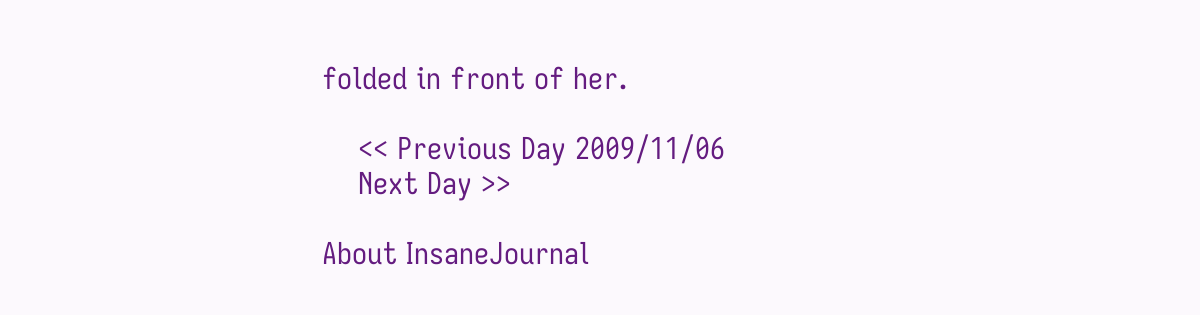folded in front of her.

    << Previous Day 2009/11/06
    Next Day >>

About InsaneJournal